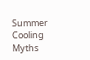Summer Cooling Myths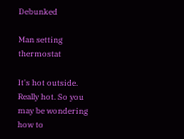Debunked

Man setting thermostat

It's hot outside. Really hot. So you may be wondering how to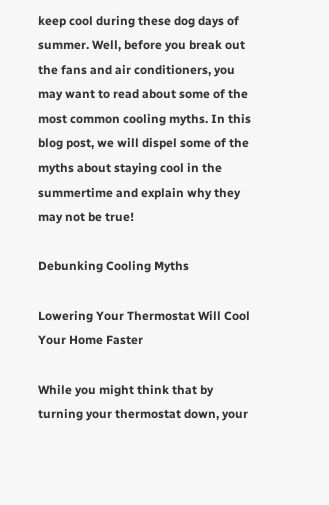keep cool during these dog days of summer. Well, before you break out the fans and air conditioners, you may want to read about some of the most common cooling myths. In this blog post, we will dispel some of the myths about staying cool in the summertime and explain why they may not be true!

Debunking Cooling Myths

Lowering Your Thermostat Will Cool Your Home Faster

While you might think that by turning your thermostat down, your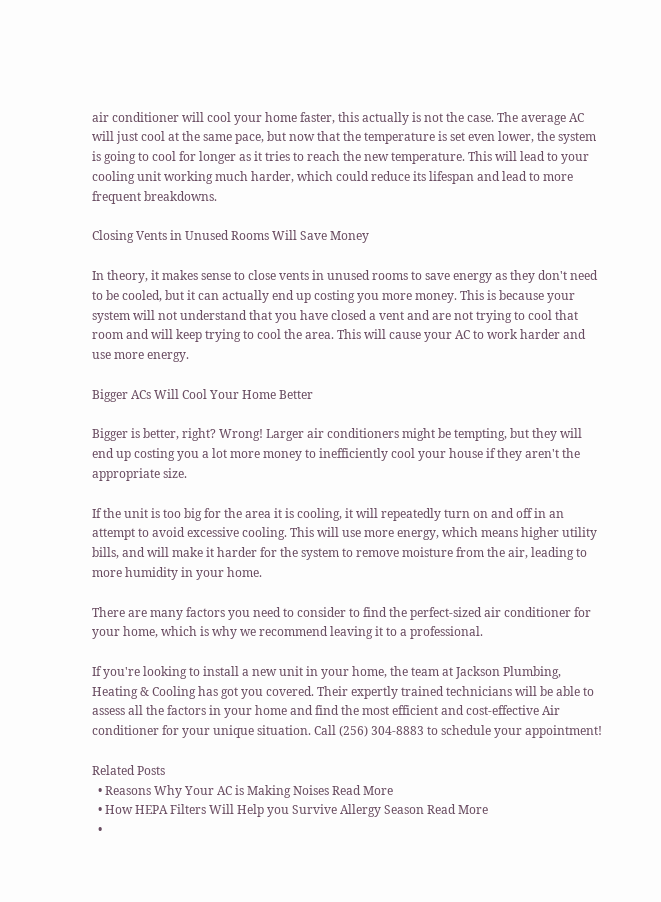air conditioner will cool your home faster, this actually is not the case. The average AC will just cool at the same pace, but now that the temperature is set even lower, the system is going to cool for longer as it tries to reach the new temperature. This will lead to your cooling unit working much harder, which could reduce its lifespan and lead to more frequent breakdowns.

Closing Vents in Unused Rooms Will Save Money

In theory, it makes sense to close vents in unused rooms to save energy as they don't need to be cooled, but it can actually end up costing you more money. This is because your system will not understand that you have closed a vent and are not trying to cool that room and will keep trying to cool the area. This will cause your AC to work harder and use more energy.

Bigger ACs Will Cool Your Home Better

Bigger is better, right? Wrong! Larger air conditioners might be tempting, but they will end up costing you a lot more money to inefficiently cool your house if they aren't the appropriate size.

If the unit is too big for the area it is cooling, it will repeatedly turn on and off in an attempt to avoid excessive cooling. This will use more energy, which means higher utility bills, and will make it harder for the system to remove moisture from the air, leading to more humidity in your home.

There are many factors you need to consider to find the perfect-sized air conditioner for your home, which is why we recommend leaving it to a professional.

If you're looking to install a new unit in your home, the team at Jackson Plumbing, Heating & Cooling has got you covered. Their expertly trained technicians will be able to assess all the factors in your home and find the most efficient and cost-effective Air conditioner for your unique situation. Call (256) 304-8883 to schedule your appointment!

Related Posts
  • Reasons Why Your AC is Making Noises Read More
  • How HEPA Filters Will Help you Survive Allergy Season Read More
  •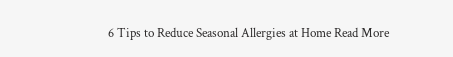6 Tips to Reduce Seasonal Allergies at Home Read More